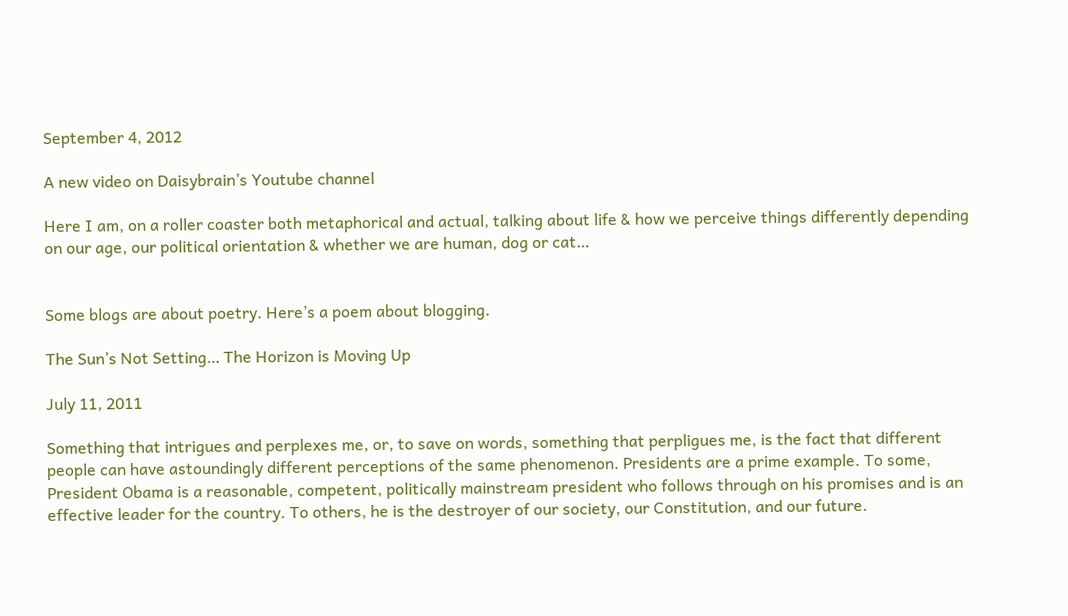September 4, 2012

A new video on Daisybrain’s Youtube channel

Here I am, on a roller coaster both metaphorical and actual, talking about life & how we perceive things differently depending on our age, our political orientation & whether we are human, dog or cat…


Some blogs are about poetry. Here’s a poem about blogging.

The Sun’s Not Setting… The Horizon is Moving Up

July 11, 2011

Something that intrigues and perplexes me, or, to save on words, something that perpligues me, is the fact that different people can have astoundingly different perceptions of the same phenomenon. Presidents are a prime example. To some, President Obama is a reasonable, competent, politically mainstream president who follows through on his promises and is an effective leader for the country. To others, he is the destroyer of our society, our Constitution, and our future.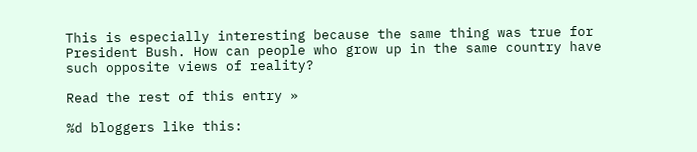This is especially interesting because the same thing was true for President Bush. How can people who grow up in the same country have such opposite views of reality?

Read the rest of this entry »

%d bloggers like this: